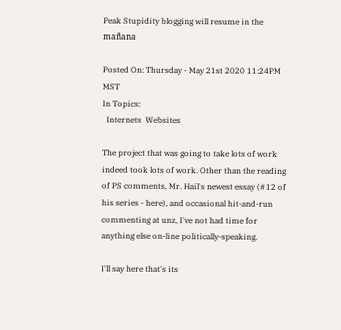Peak Stupidity blogging will resume in the mañana

Posted On: Thursday - May 21st 2020 11:24PM MST
In Topics:
  Internets  Websites

The project that was going to take lots of work indeed took lots of work. Other than the reading of PS comments, Mr. Hail's newest essay (#12 of his series - here), and occasional hit-and-run commenting at unz, I've not had time for anything else on-line politically-speaking.

I'll say here that's its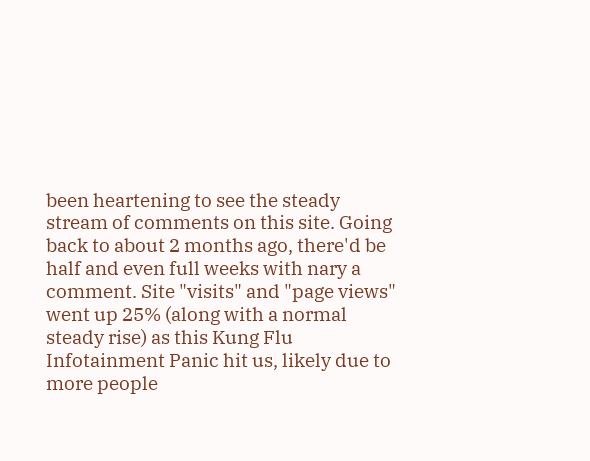been heartening to see the steady stream of comments on this site. Going back to about 2 months ago, there'd be half and even full weeks with nary a comment. Site "visits" and "page views" went up 25% (along with a normal steady rise) as this Kung Flu Infotainment Panic hit us, likely due to more people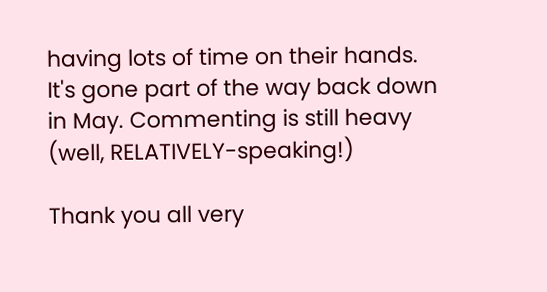having lots of time on their hands. It's gone part of the way back down in May. Commenting is still heavy (well, RELATIVELY-speaking!)

Thank you all very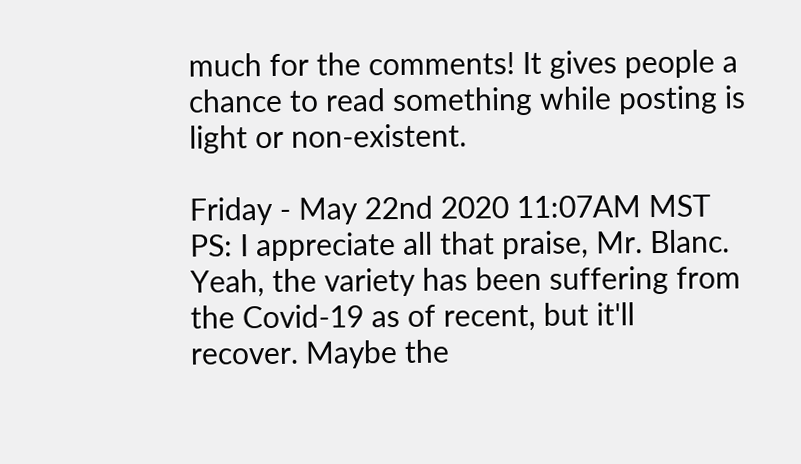much for the comments! It gives people a chance to read something while posting is light or non-existent.

Friday - May 22nd 2020 11:07AM MST
PS: I appreciate all that praise, Mr. Blanc. Yeah, the variety has been suffering from the Covid-19 as of recent, but it'll recover. Maybe the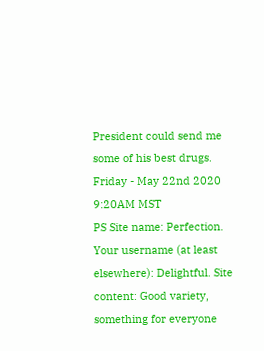President could send me some of his best drugs.
Friday - May 22nd 2020 9:20AM MST
PS Site name: Perfection. Your username (at least elsewhere): Delightful. Site content: Good variety, something for everyone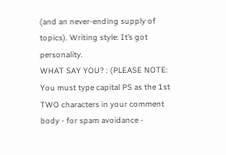(and an never-ending supply of topics). Writing style: It’s got personality.
WHAT SAY YOU? : (PLEASE NOTE: You must type capital PS as the 1st TWO characters in your comment body - for spam avoidance -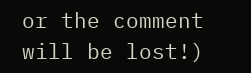or the comment will be lost!)